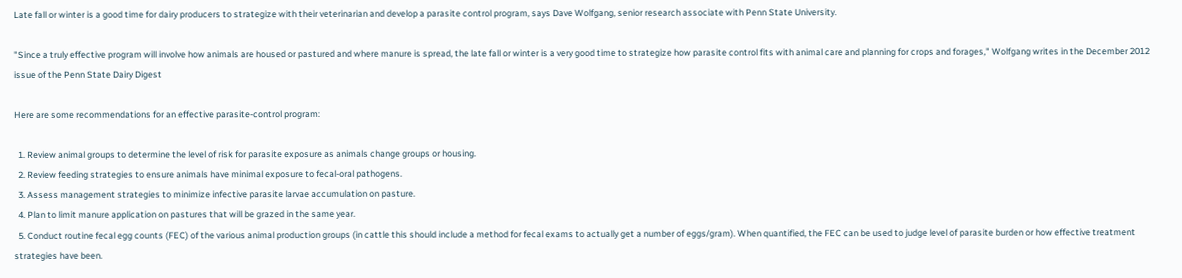Late fall or winter is a good time for dairy producers to strategize with their veterinarian and develop a parasite control program, says Dave Wolfgang, senior research associate with Penn State University.

"Since a truly effective program will involve how animals are housed or pastured and where manure is spread, the late fall or winter is a very good time to strategize how parasite control fits with animal care and planning for crops and forages," Wolfgang writes in the December 2012 issue of the Penn State Dairy Digest

Here are some recommendations for an effective parasite-control program:

  1. Review animal groups to determine the level of risk for parasite exposure as animals change groups or housing.
  2. Review feeding strategies to ensure animals have minimal exposure to fecal-oral pathogens.
  3. Assess management strategies to minimize infective parasite larvae accumulation on pasture.
  4. Plan to limit manure application on pastures that will be grazed in the same year.
  5. Conduct routine fecal egg counts (FEC) of the various animal production groups (in cattle this should include a method for fecal exams to actually get a number of eggs/gram). When quantified, the FEC can be used to judge level of parasite burden or how effective treatment strategies have been.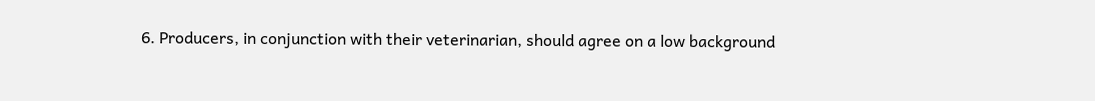6. Producers, in conjunction with their veterinarian, should agree on a low background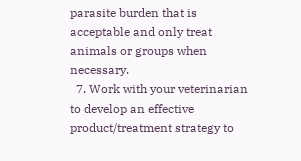parasite burden that is acceptable and only treat animals or groups when necessary.
  7. Work with your veterinarian to develop an effective product/treatment strategy to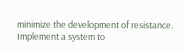minimize the development of resistance. Implement a system to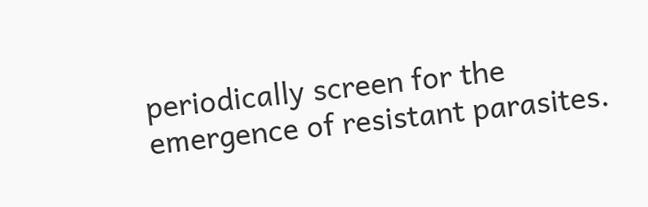periodically screen for the emergence of resistant parasites.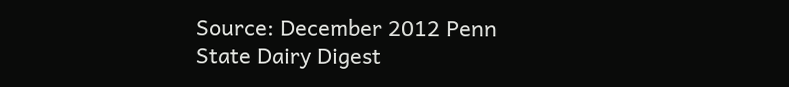Source: December 2012 Penn State Dairy Digest